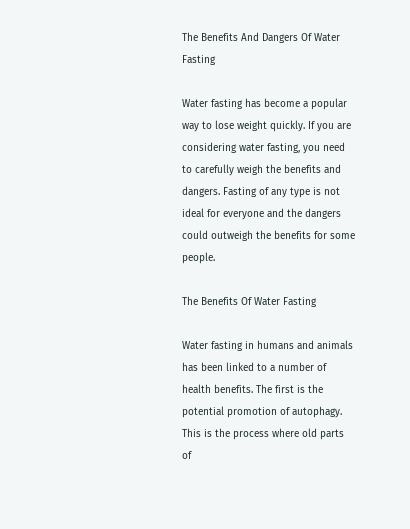The Benefits And Dangers Of Water Fasting

Water fasting has become a popular way to lose weight quickly. If you are considering water fasting, you need to carefully weigh the benefits and dangers. Fasting of any type is not ideal for everyone and the dangers could outweigh the benefits for some people.

The Benefits Of Water Fasting

Water fasting in humans and animals has been linked to a number of health benefits. The first is the potential promotion of autophagy. This is the process where old parts of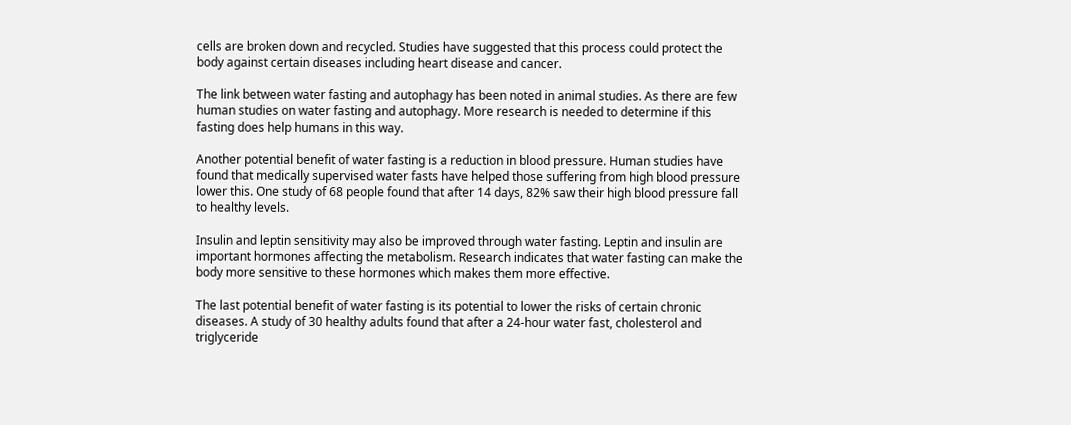cells are broken down and recycled. Studies have suggested that this process could protect the body against certain diseases including heart disease and cancer.

The link between water fasting and autophagy has been noted in animal studies. As there are few human studies on water fasting and autophagy. More research is needed to determine if this fasting does help humans in this way.

Another potential benefit of water fasting is a reduction in blood pressure. Human studies have found that medically supervised water fasts have helped those suffering from high blood pressure lower this. One study of 68 people found that after 14 days, 82% saw their high blood pressure fall to healthy levels.

Insulin and leptin sensitivity may also be improved through water fasting. Leptin and insulin are important hormones affecting the metabolism. Research indicates that water fasting can make the body more sensitive to these hormones which makes them more effective.

The last potential benefit of water fasting is its potential to lower the risks of certain chronic diseases. A study of 30 healthy adults found that after a 24-hour water fast, cholesterol and triglyceride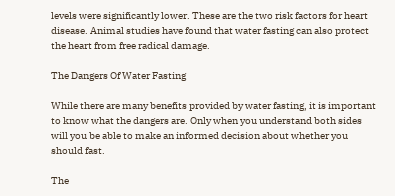levels were significantly lower. These are the two risk factors for heart disease. Animal studies have found that water fasting can also protect the heart from free radical damage.

The Dangers Of Water Fasting

While there are many benefits provided by water fasting, it is important to know what the dangers are. Only when you understand both sides will you be able to make an informed decision about whether you should fast.

The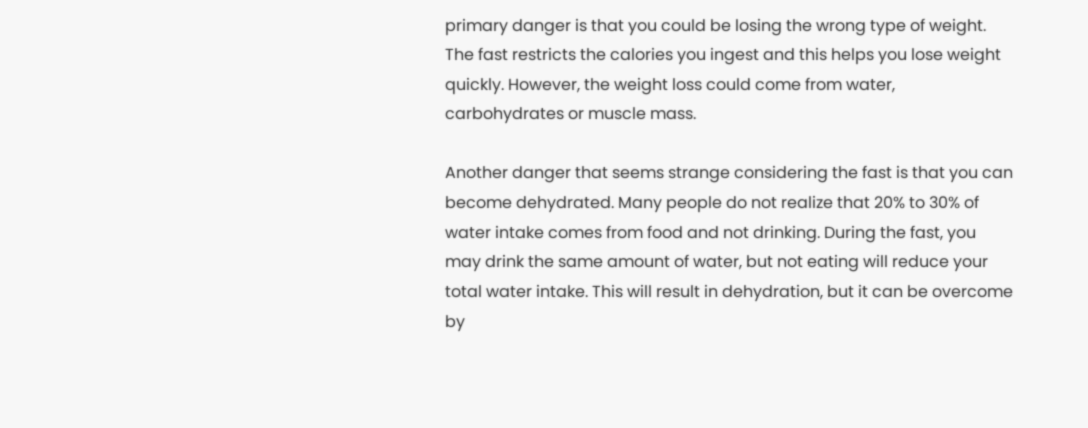primary danger is that you could be losing the wrong type of weight. The fast restricts the calories you ingest and this helps you lose weight quickly. However, the weight loss could come from water, carbohydrates or muscle mass.

Another danger that seems strange considering the fast is that you can become dehydrated. Many people do not realize that 20% to 30% of water intake comes from food and not drinking. During the fast, you may drink the same amount of water, but not eating will reduce your total water intake. This will result in dehydration, but it can be overcome by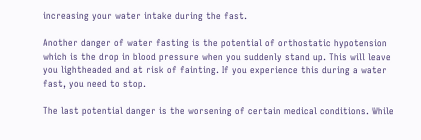increasing your water intake during the fast.

Another danger of water fasting is the potential of orthostatic hypotension which is the drop in blood pressure when you suddenly stand up. This will leave you lightheaded and at risk of fainting. If you experience this during a water fast, you need to stop.

The last potential danger is the worsening of certain medical conditions. While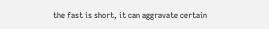the fast is short, it can aggravate certain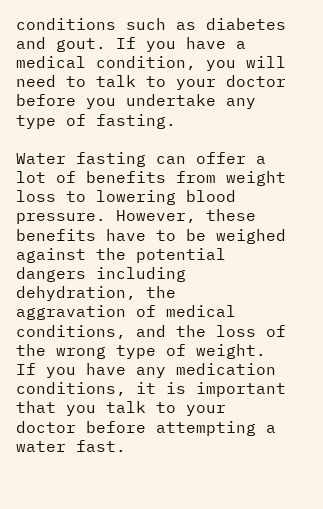conditions such as diabetes and gout. If you have a medical condition, you will need to talk to your doctor before you undertake any type of fasting.

Water fasting can offer a lot of benefits from weight loss to lowering blood pressure. However, these benefits have to be weighed against the potential dangers including dehydration, the aggravation of medical conditions, and the loss of the wrong type of weight. If you have any medication conditions, it is important that you talk to your doctor before attempting a water fast.